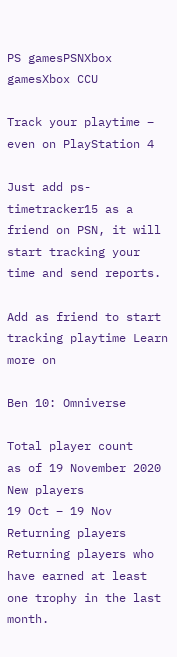PS gamesPSNXbox gamesXbox CCU

Track your playtime – even on PlayStation 4

Just add ps-timetracker15 as a friend on PSN, it will start tracking your time and send reports.

Add as friend to start tracking playtime Learn more on

Ben 10: Omniverse

Total player count
as of 19 November 2020
New players
19 Oct – 19 Nov
Returning players
Returning players who have earned at least one trophy in the last month.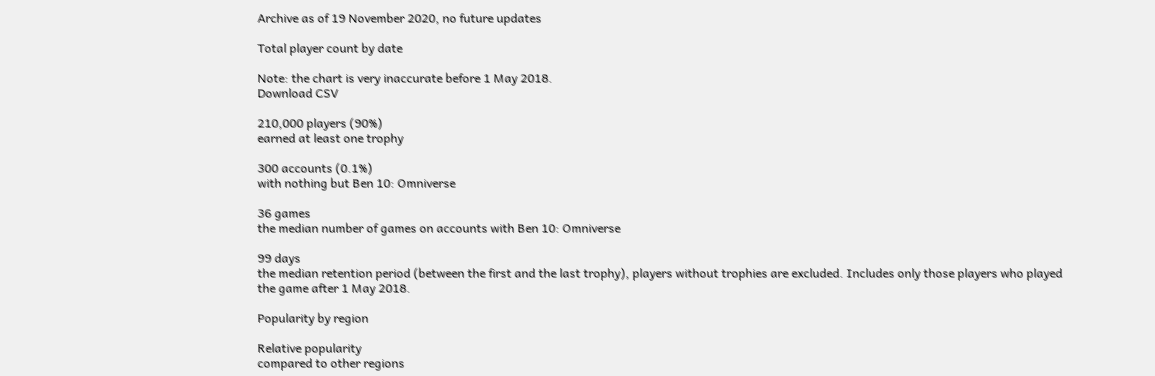Archive as of 19 November 2020, no future updates

Total player count by date

Note: the chart is very inaccurate before 1 May 2018.
Download CSV

210,000 players (90%)
earned at least one trophy

300 accounts (0.1%)
with nothing but Ben 10: Omniverse

36 games
the median number of games on accounts with Ben 10: Omniverse

99 days
the median retention period (between the first and the last trophy), players without trophies are excluded. Includes only those players who played the game after 1 May 2018.

Popularity by region

Relative popularity
compared to other regions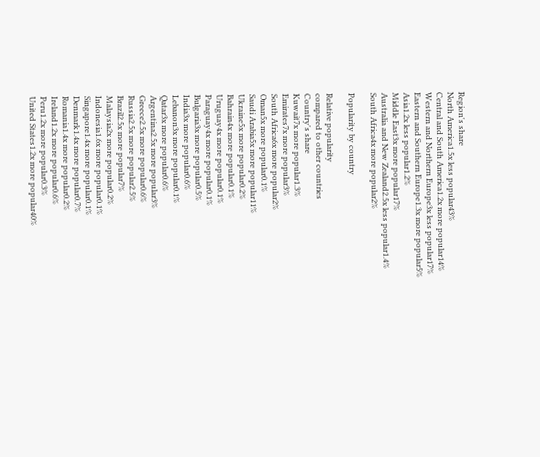Region's share
North America1.5x less popular43%
Central and South America1.2x more popular14%
Western and Northern Europe3x less popular17%
Eastern and Southern Europe1.3x more popular5%
Asia1.2x less popular1.2%
Middle East3x more popular17%
Australia and New Zealand2.5x less popular1.4%
South Africa4x more popular2%

Popularity by country

Relative popularity
compared to other countries
Country's share
Kuwait7x more popular1.3%
Emirates7x more popular3%
South Africa6x more popular2%
Oman5x more popular0.1%
Saudi Arabia5x more popular11%
Ukraine5x more popular0.2%
Bahrain4x more popular0.1%
Uruguay4x more popular0.1%
Paraguay4x more popular0.1%
Bulgaria3x more popular0.5%
India3x more popular0.6%
Lebanon3x more popular0.1%
Qatar3x more popular0.6%
Argentina2.5x more popular3%
Greece2.5x more popular0.6%
Russia2.5x more popular2.5%
Brazil2.5x more popular7%
Malaysia2x more popular0.2%
Indonesia1.6x more popular0.1%
Singapore1.4x more popular0.1%
Denmark1.4x more popular0.7%
Romania1.4x more popular0.2%
Ireland1.2x more popular0.6%
Peru1.2x more popular0.3%
United States1.2x more popular40%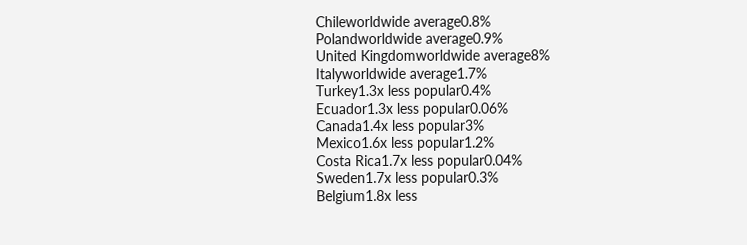Chileworldwide average0.8%
Polandworldwide average0.9%
United Kingdomworldwide average8%
Italyworldwide average1.7%
Turkey1.3x less popular0.4%
Ecuador1.3x less popular0.06%
Canada1.4x less popular3%
Mexico1.6x less popular1.2%
Costa Rica1.7x less popular0.04%
Sweden1.7x less popular0.3%
Belgium1.8x less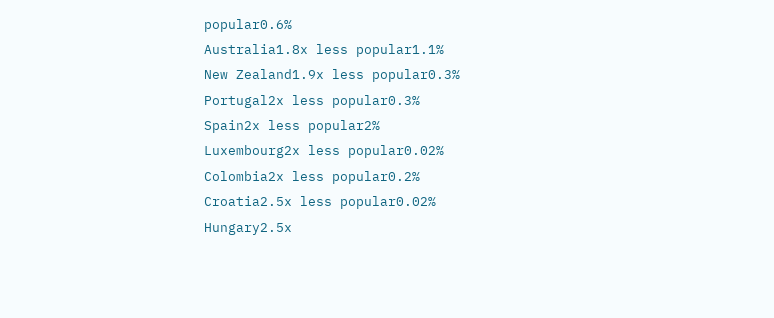popular0.6%
Australia1.8x less popular1.1%
New Zealand1.9x less popular0.3%
Portugal2x less popular0.3%
Spain2x less popular2%
Luxembourg2x less popular0.02%
Colombia2x less popular0.2%
Croatia2.5x less popular0.02%
Hungary2.5x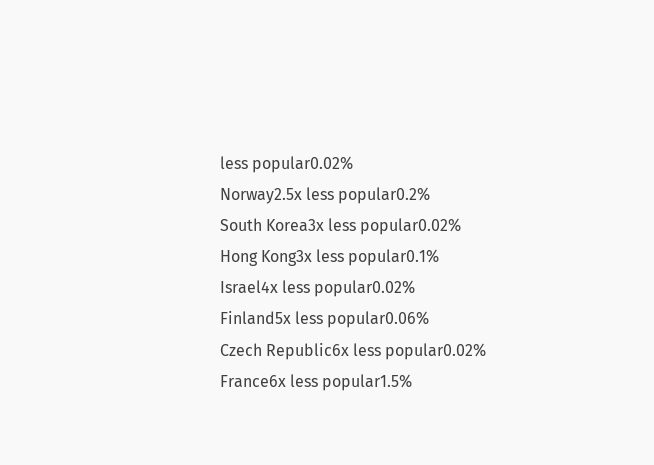less popular0.02%
Norway2.5x less popular0.2%
South Korea3x less popular0.02%
Hong Kong3x less popular0.1%
Israel4x less popular0.02%
Finland5x less popular0.06%
Czech Republic6x less popular0.02%
France6x less popular1.5%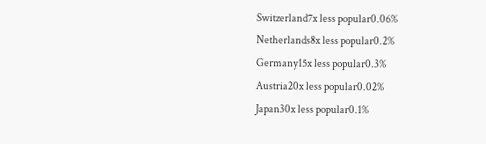Switzerland7x less popular0.06%
Netherlands8x less popular0.2%
Germany15x less popular0.3%
Austria20x less popular0.02%
Japan30x less popular0.1%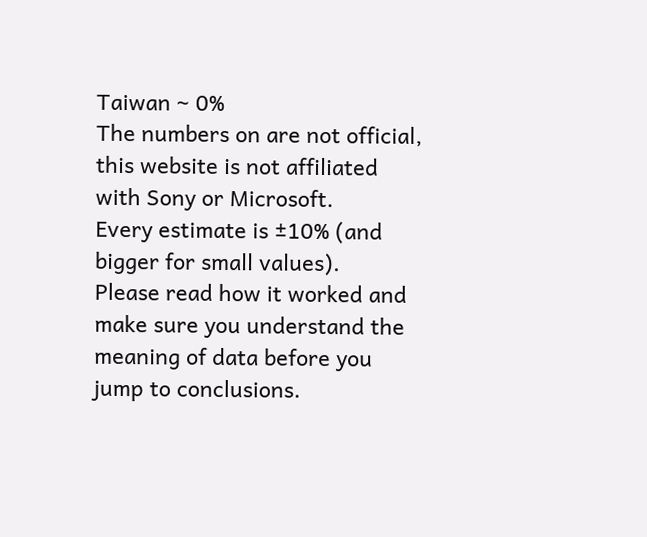Taiwan ~ 0%
The numbers on are not official, this website is not affiliated with Sony or Microsoft.
Every estimate is ±10% (and bigger for small values).
Please read how it worked and make sure you understand the meaning of data before you jump to conclusions.